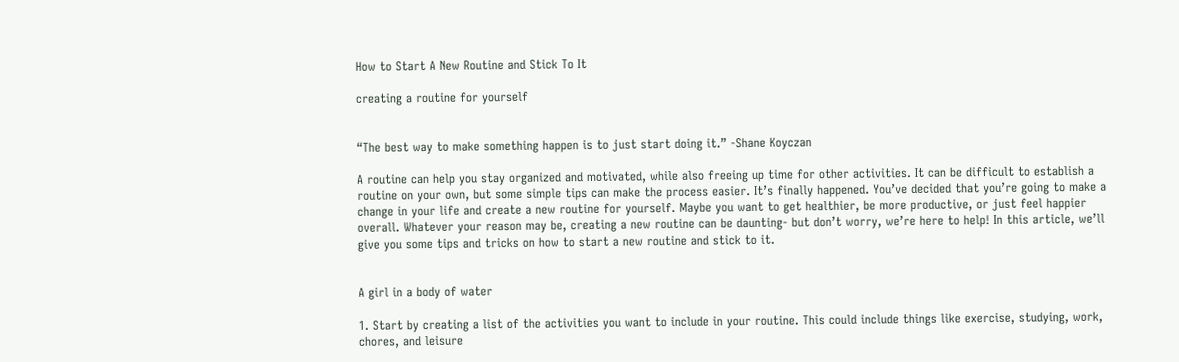How to Start A New Routine and Stick To It

creating a routine for yourself


“The best way to make something happen is to just start doing it.” -Shane Koyczan

A routine can help you stay organized and motivated, while also freeing up time for other activities. It can be difficult to establish a routine on your own, but some simple tips can make the process easier. It’s finally happened. You’ve decided that you’re going to make a change in your life and create a new routine for yourself. Maybe you want to get healthier, be more productive, or just feel happier overall. Whatever your reason may be, creating a new routine can be daunting- but don’t worry, we’re here to help! In this article, we’ll give you some tips and tricks on how to start a new routine and stick to it.


A girl in a body of water

1. Start by creating a list of the activities you want to include in your routine. This could include things like exercise, studying, work, chores, and leisure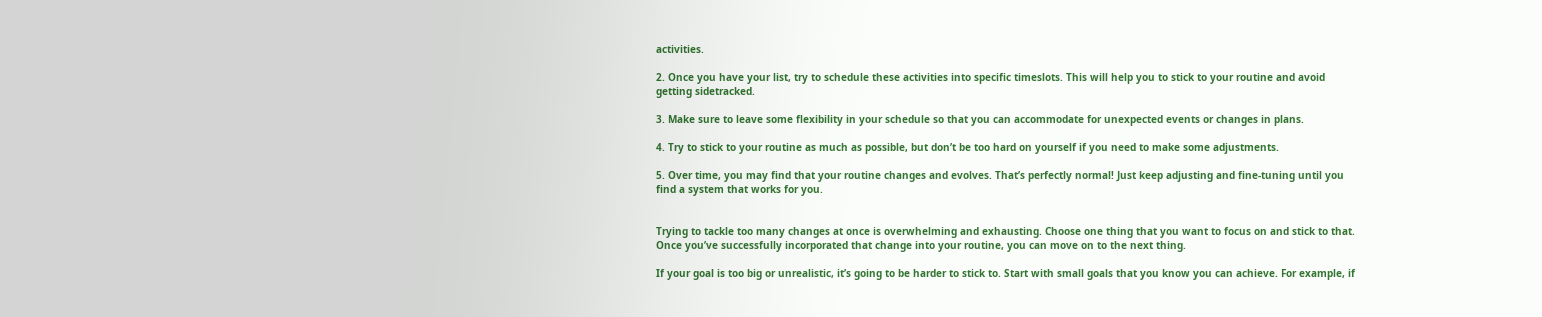activities.

2. Once you have your list, try to schedule these activities into specific timeslots. This will help you to stick to your routine and avoid getting sidetracked.

3. Make sure to leave some flexibility in your schedule so that you can accommodate for unexpected events or changes in plans.

4. Try to stick to your routine as much as possible, but don’t be too hard on yourself if you need to make some adjustments.

5. Over time, you may find that your routine changes and evolves. That’s perfectly normal! Just keep adjusting and fine-tuning until you find a system that works for you.


Trying to tackle too many changes at once is overwhelming and exhausting. Choose one thing that you want to focus on and stick to that. Once you’ve successfully incorporated that change into your routine, you can move on to the next thing.

If your goal is too big or unrealistic, it’s going to be harder to stick to. Start with small goals that you know you can achieve. For example, if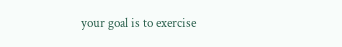your goal is to exercise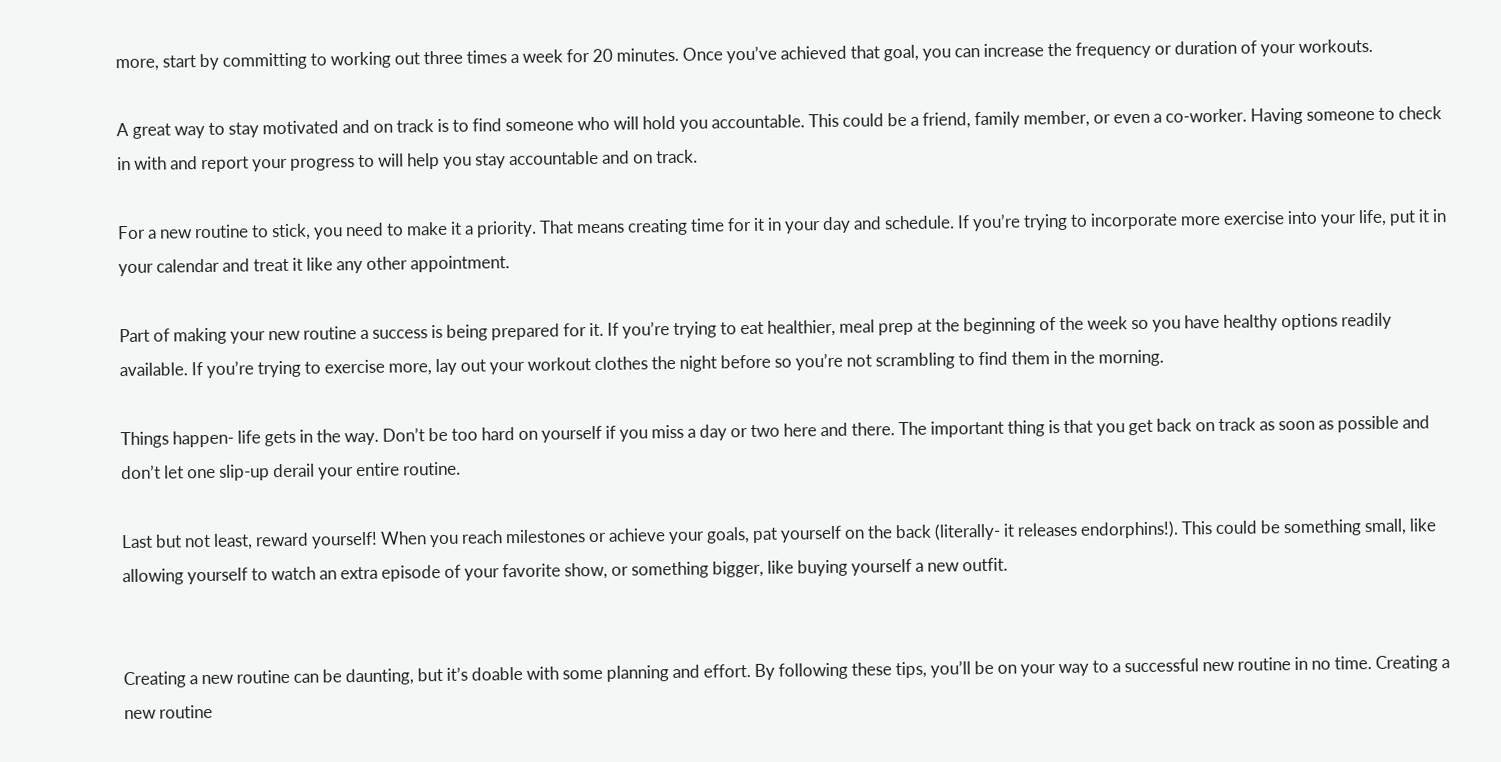more, start by committing to working out three times a week for 20 minutes. Once you’ve achieved that goal, you can increase the frequency or duration of your workouts.

A great way to stay motivated and on track is to find someone who will hold you accountable. This could be a friend, family member, or even a co-worker. Having someone to check in with and report your progress to will help you stay accountable and on track.

For a new routine to stick, you need to make it a priority. That means creating time for it in your day and schedule. If you’re trying to incorporate more exercise into your life, put it in your calendar and treat it like any other appointment.

Part of making your new routine a success is being prepared for it. If you’re trying to eat healthier, meal prep at the beginning of the week so you have healthy options readily available. If you’re trying to exercise more, lay out your workout clothes the night before so you’re not scrambling to find them in the morning.

Things happen- life gets in the way. Don’t be too hard on yourself if you miss a day or two here and there. The important thing is that you get back on track as soon as possible and don’t let one slip-up derail your entire routine.

Last but not least, reward yourself! When you reach milestones or achieve your goals, pat yourself on the back (literally- it releases endorphins!). This could be something small, like allowing yourself to watch an extra episode of your favorite show, or something bigger, like buying yourself a new outfit.


Creating a new routine can be daunting, but it’s doable with some planning and effort. By following these tips, you’ll be on your way to a successful new routine in no time. Creating a new routine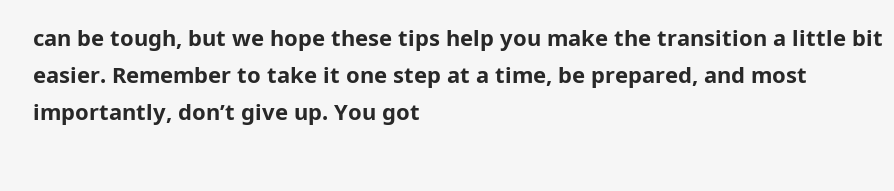can be tough, but we hope these tips help you make the transition a little bit easier. Remember to take it one step at a time, be prepared, and most importantly, don’t give up. You got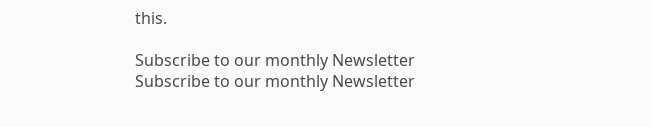this.

Subscribe to our monthly Newsletter
Subscribe to our monthly Newsletter